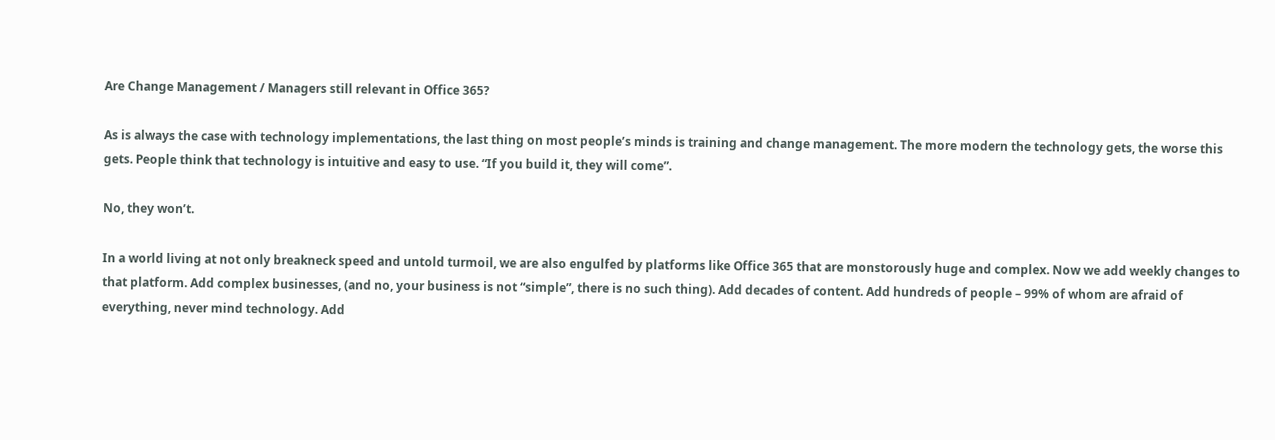Are Change Management / Managers still relevant in Office 365?

As is always the case with technology implementations, the last thing on most people’s minds is training and change management. The more modern the technology gets, the worse this gets. People think that technology is intuitive and easy to use. “If you build it, they will come”.

No, they won’t.

In a world living at not only breakneck speed and untold turmoil, we are also engulfed by platforms like Office 365 that are monstorously huge and complex. Now we add weekly changes to that platform. Add complex businesses, (and no, your business is not “simple”, there is no such thing). Add decades of content. Add hundreds of people – 99% of whom are afraid of everything, never mind technology. Add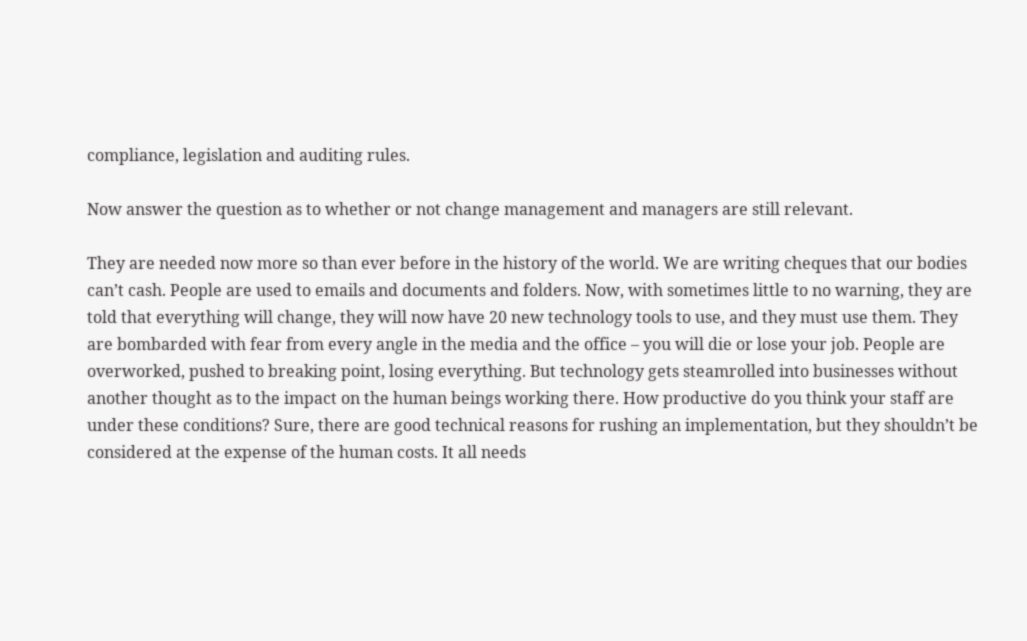compliance, legislation and auditing rules.

Now answer the question as to whether or not change management and managers are still relevant.

They are needed now more so than ever before in the history of the world. We are writing cheques that our bodies can’t cash. People are used to emails and documents and folders. Now, with sometimes little to no warning, they are told that everything will change, they will now have 20 new technology tools to use, and they must use them. They are bombarded with fear from every angle in the media and the office – you will die or lose your job. People are overworked, pushed to breaking point, losing everything. But technology gets steamrolled into businesses without another thought as to the impact on the human beings working there. How productive do you think your staff are under these conditions? Sure, there are good technical reasons for rushing an implementation, but they shouldn’t be considered at the expense of the human costs. It all needs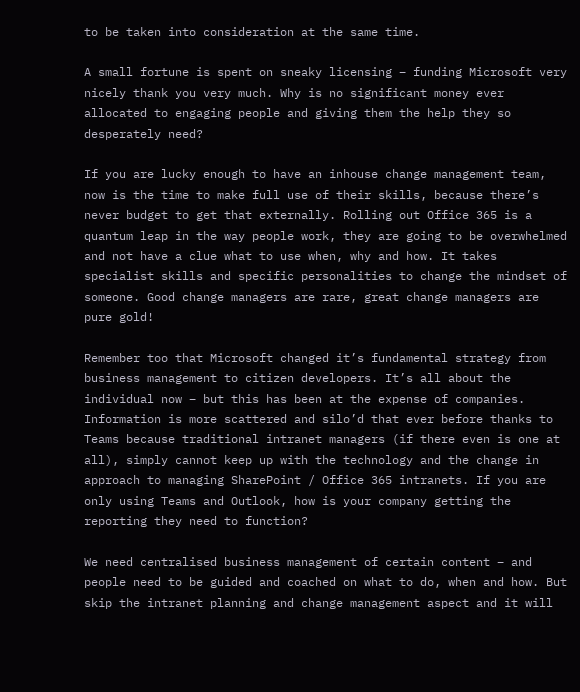to be taken into consideration at the same time.

A small fortune is spent on sneaky licensing – funding Microsoft very nicely thank you very much. Why is no significant money ever allocated to engaging people and giving them the help they so desperately need?

If you are lucky enough to have an inhouse change management team, now is the time to make full use of their skills, because there’s never budget to get that externally. Rolling out Office 365 is a quantum leap in the way people work, they are going to be overwhelmed and not have a clue what to use when, why and how. It takes specialist skills and specific personalities to change the mindset of someone. Good change managers are rare, great change managers are pure gold!

Remember too that Microsoft changed it’s fundamental strategy from business management to citizen developers. It’s all about the individual now – but this has been at the expense of companies. Information is more scattered and silo’d that ever before thanks to Teams because traditional intranet managers (if there even is one at all), simply cannot keep up with the technology and the change in approach to managing SharePoint / Office 365 intranets. If you are only using Teams and Outlook, how is your company getting the reporting they need to function?

We need centralised business management of certain content – and people need to be guided and coached on what to do, when and how. But skip the intranet planning and change management aspect and it will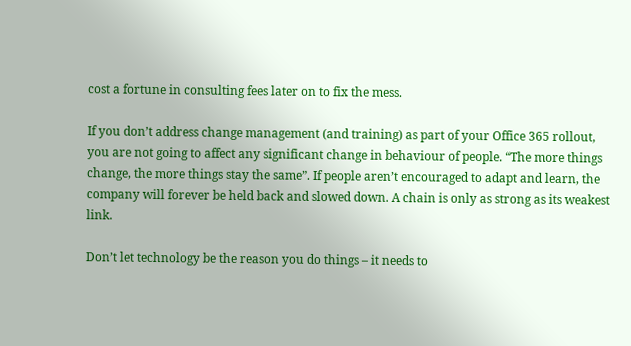cost a fortune in consulting fees later on to fix the mess.

If you don’t address change management (and training) as part of your Office 365 rollout, you are not going to affect any significant change in behaviour of people. “The more things change, the more things stay the same”. If people aren’t encouraged to adapt and learn, the company will forever be held back and slowed down. A chain is only as strong as its weakest link.

Don’t let technology be the reason you do things – it needs to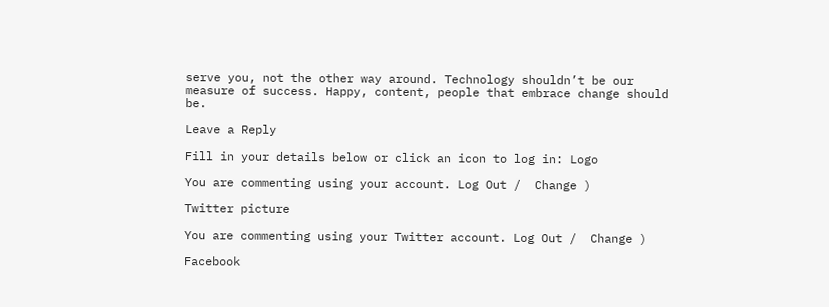serve you, not the other way around. Technology shouldn’t be our measure of success. Happy, content, people that embrace change should be.

Leave a Reply

Fill in your details below or click an icon to log in: Logo

You are commenting using your account. Log Out /  Change )

Twitter picture

You are commenting using your Twitter account. Log Out /  Change )

Facebook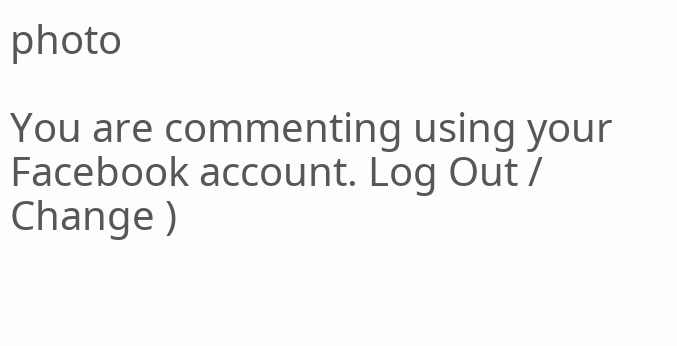photo

You are commenting using your Facebook account. Log Out /  Change )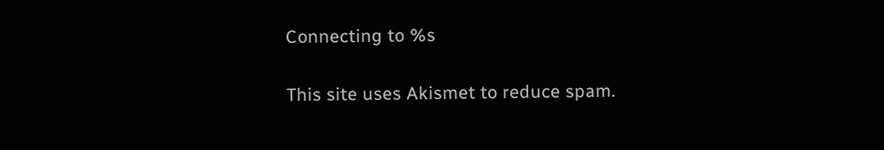Connecting to %s

This site uses Akismet to reduce spam.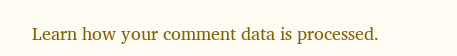Learn how your comment data is processed.